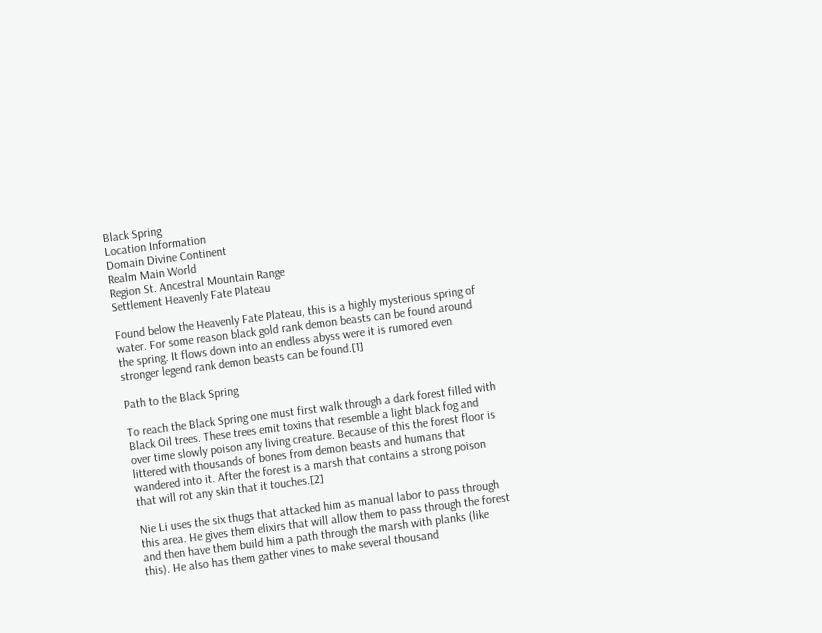Black Spring
Location Information
Domain Divine Continent
Realm Main World
Region St. Ancestral Mountain Range
Settlement Heavenly Fate Plateau

Found below the Heavenly Fate Plateau, this is a highly mysterious spring of water. For some reason black gold rank demon beasts can be found around the spring. It flows down into an endless abyss were it is rumored even stronger legend rank demon beasts can be found.[1]

Path to the Black Spring

To reach the Black Spring one must first walk through a dark forest filled with Black Oil trees. These trees emit toxins that resemble a light black fog and over time slowly poison any living creature. Because of this the forest floor is littered with thousands of bones from demon beasts and humans that wandered into it. After the forest is a marsh that contains a strong poison that will rot any skin that it touches.[2]

Nie Li uses the six thugs that attacked him as manual labor to pass through this area. He gives them elixirs that will allow them to pass through the forest and then have them build him a path through the marsh with planks (like this). He also has them gather vines to make several thousand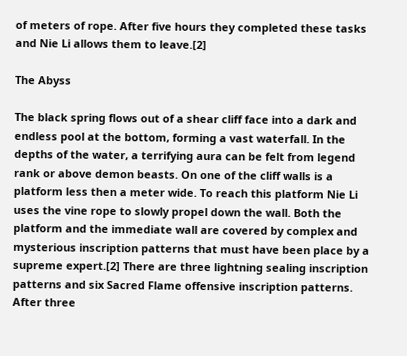of meters of rope. After five hours they completed these tasks and Nie Li allows them to leave.[2]

The Abyss

The black spring flows out of a shear cliff face into a dark and endless pool at the bottom, forming a vast waterfall. In the depths of the water, a terrifying aura can be felt from legend rank or above demon beasts. On one of the cliff walls is a platform less then a meter wide. To reach this platform Nie Li uses the vine rope to slowly propel down the wall. Both the platform and the immediate wall are covered by complex and mysterious inscription patterns that must have been place by a supreme expert.[2] There are three lightning sealing inscription patterns and six Sacred Flame offensive inscription patterns. After three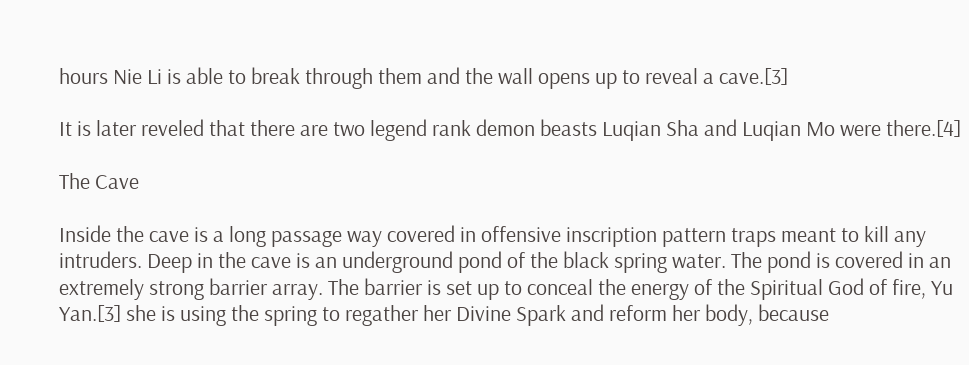hours Nie Li is able to break through them and the wall opens up to reveal a cave.[3]

It is later reveled that there are two legend rank demon beasts Luqian Sha and Luqian Mo were there.[4]

The Cave

Inside the cave is a long passage way covered in offensive inscription pattern traps meant to kill any intruders. Deep in the cave is an underground pond of the black spring water. The pond is covered in an extremely strong barrier array. The barrier is set up to conceal the energy of the Spiritual God of fire, Yu Yan.[3] she is using the spring to regather her Divine Spark and reform her body, because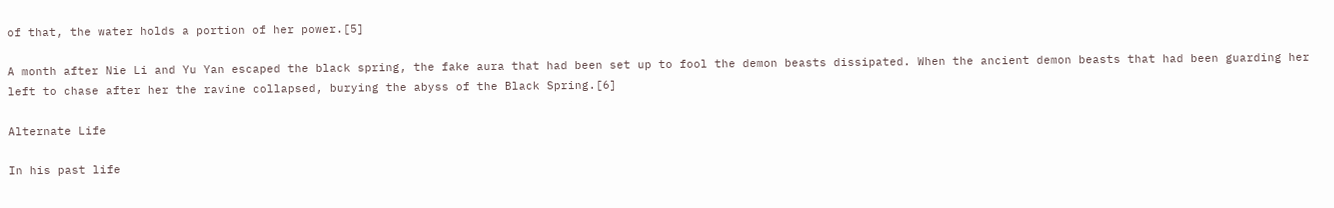of that, the water holds a portion of her power.[5]

A month after Nie Li and Yu Yan escaped the black spring, the fake aura that had been set up to fool the demon beasts dissipated. When the ancient demon beasts that had been guarding her left to chase after her the ravine collapsed, burying the abyss of the Black Spring.[6]

Alternate Life

In his past life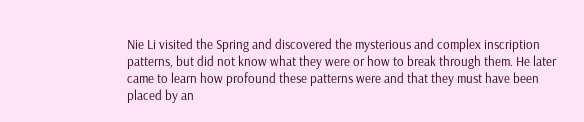Nie Li visited the Spring and discovered the mysterious and complex inscription patterns, but did not know what they were or how to break through them. He later came to learn how profound these patterns were and that they must have been placed by an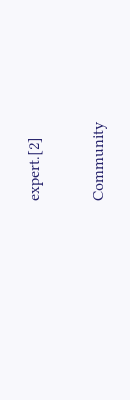expert.[2]

Community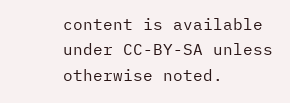content is available under CC-BY-SA unless otherwise noted.